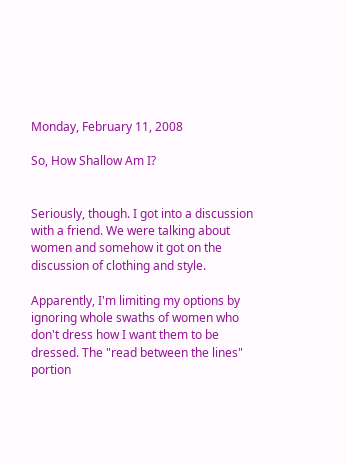Monday, February 11, 2008

So, How Shallow Am I?


Seriously, though. I got into a discussion with a friend. We were talking about women and somehow it got on the discussion of clothing and style.

Apparently, I'm limiting my options by ignoring whole swaths of women who don't dress how I want them to be dressed. The "read between the lines" portion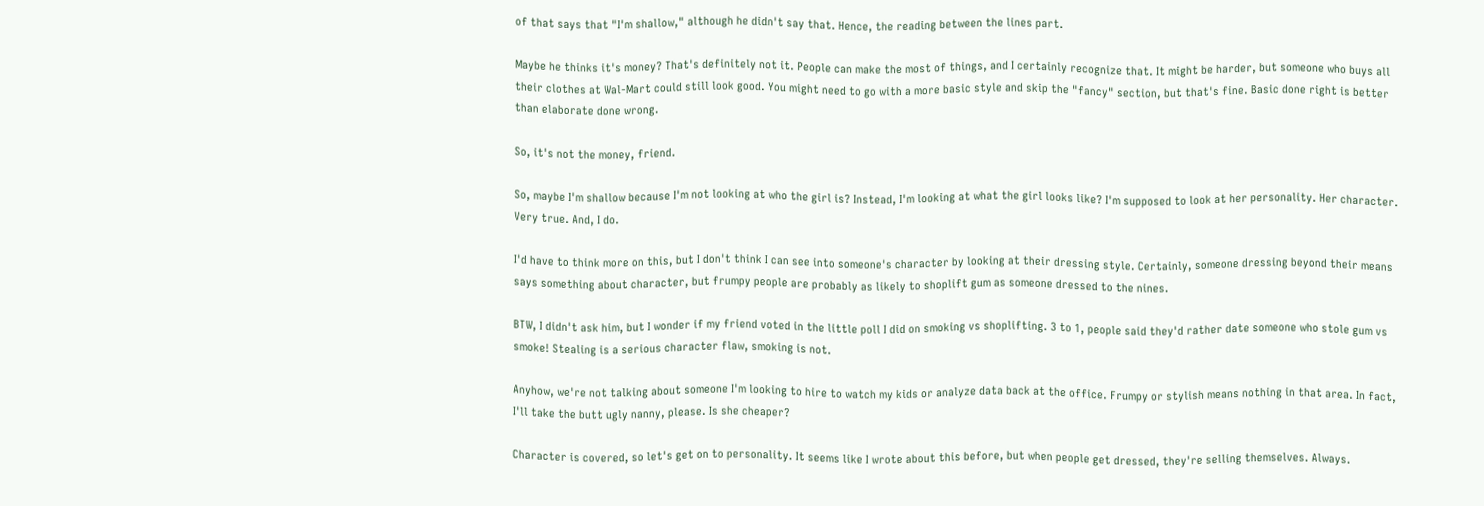of that says that "I'm shallow," although he didn't say that. Hence, the reading between the lines part.

Maybe he thinks it's money? That's definitely not it. People can make the most of things, and I certainly recognize that. It might be harder, but someone who buys all their clothes at Wal-Mart could still look good. You might need to go with a more basic style and skip the "fancy" section, but that's fine. Basic done right is better than elaborate done wrong.

So, it's not the money, friend.

So, maybe I'm shallow because I'm not looking at who the girl is? Instead, I'm looking at what the girl looks like? I'm supposed to look at her personality. Her character. Very true. And, I do.

I'd have to think more on this, but I don't think I can see into someone's character by looking at their dressing style. Certainly, someone dressing beyond their means says something about character, but frumpy people are probably as likely to shoplift gum as someone dressed to the nines.

BTW, I didn't ask him, but I wonder if my friend voted in the little poll I did on smoking vs shoplifting. 3 to 1, people said they'd rather date someone who stole gum vs smoke! Stealing is a serious character flaw, smoking is not.

Anyhow, we're not talking about someone I'm looking to hire to watch my kids or analyze data back at the office. Frumpy or stylish means nothing in that area. In fact, I'll take the butt ugly nanny, please. Is she cheaper?

Character is covered, so let's get on to personality. It seems like I wrote about this before, but when people get dressed, they're selling themselves. Always.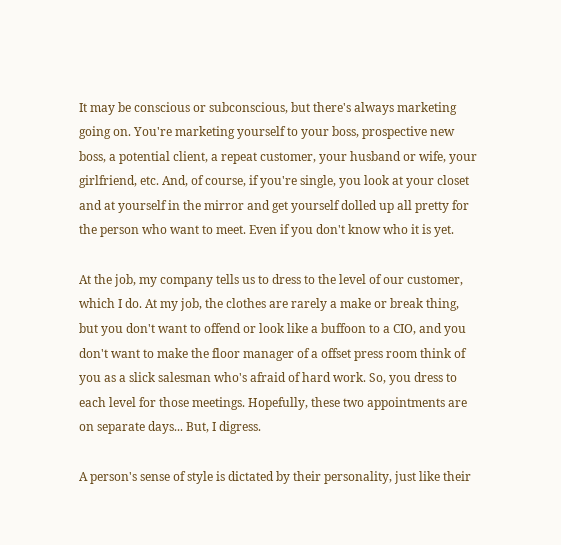It may be conscious or subconscious, but there's always marketing going on. You're marketing yourself to your boss, prospective new boss, a potential client, a repeat customer, your husband or wife, your girlfriend, etc. And, of course, if you're single, you look at your closet and at yourself in the mirror and get yourself dolled up all pretty for the person who want to meet. Even if you don't know who it is yet.

At the job, my company tells us to dress to the level of our customer, which I do. At my job, the clothes are rarely a make or break thing, but you don't want to offend or look like a buffoon to a CIO, and you don't want to make the floor manager of a offset press room think of you as a slick salesman who's afraid of hard work. So, you dress to each level for those meetings. Hopefully, these two appointments are on separate days... But, I digress.

A person's sense of style is dictated by their personality, just like their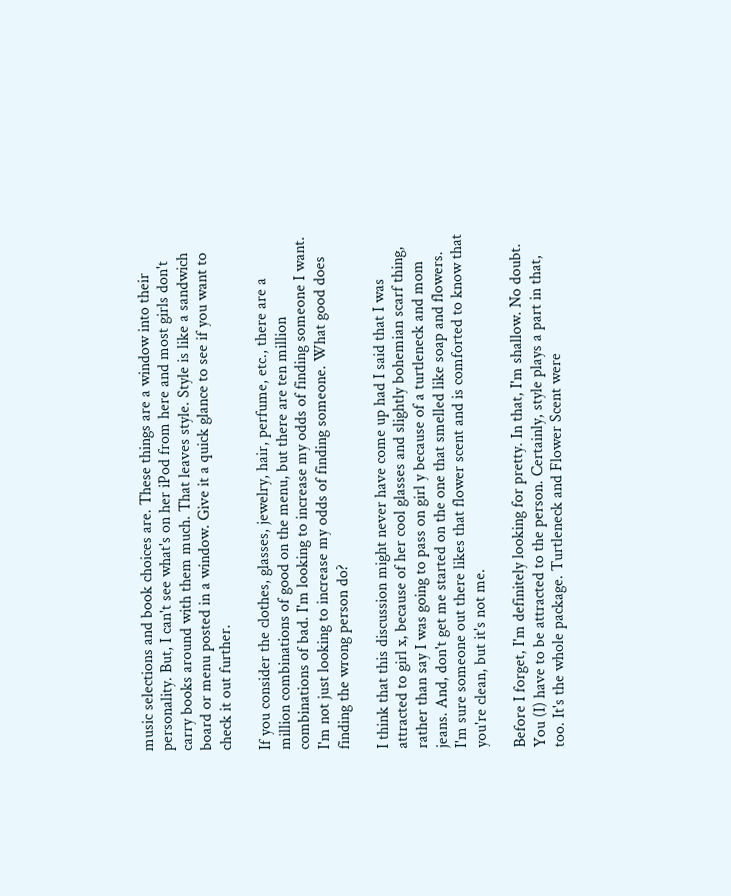music selections and book choices are. These things are a window into their personality. But, I can't see what's on her iPod from here and most girls don't carry books around with them much. That leaves style. Style is like a sandwich board or menu posted in a window. Give it a quick glance to see if you want to check it out further.

If you consider the clothes, glasses, jewelry, hair, perfume, etc., there are a million combinations of good on the menu, but there are ten million combinations of bad. I'm looking to increase my odds of finding someone I want. I'm not just looking to increase my odds of finding someone. What good does finding the wrong person do?

I think that this discussion might never have come up had I said that I was attracted to girl x, because of her cool glasses and slightly bohemian scarf thing, rather than say I was going to pass on girl y because of a turtleneck and mom jeans. And, don't get me started on the one that smelled like soap and flowers. I'm sure someone out there likes that flower scent and is comforted to know that you're clean, but it's not me.

Before I forget, I'm definitely looking for pretty. In that, I'm shallow. No doubt. You (I) have to be attracted to the person. Certainly, style plays a part in that, too. It's the whole package. Turtleneck and Flower Scent were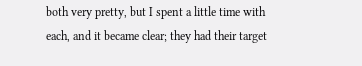both very pretty, but I spent a little time with each, and it became clear; they had their target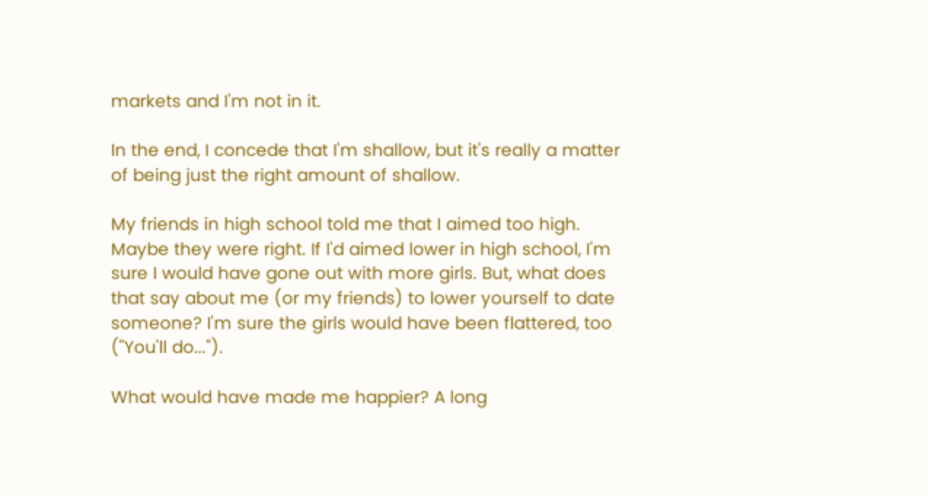markets and I'm not in it.

In the end, I concede that I'm shallow, but it's really a matter of being just the right amount of shallow.

My friends in high school told me that I aimed too high. Maybe they were right. If I'd aimed lower in high school, I'm sure I would have gone out with more girls. But, what does that say about me (or my friends) to lower yourself to date someone? I'm sure the girls would have been flattered, too ("You'll do...").

What would have made me happier? A long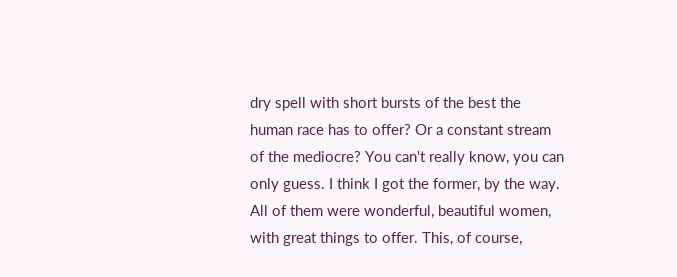dry spell with short bursts of the best the human race has to offer? Or a constant stream of the mediocre? You can't really know, you can only guess. I think I got the former, by the way. All of them were wonderful, beautiful women, with great things to offer. This, of course,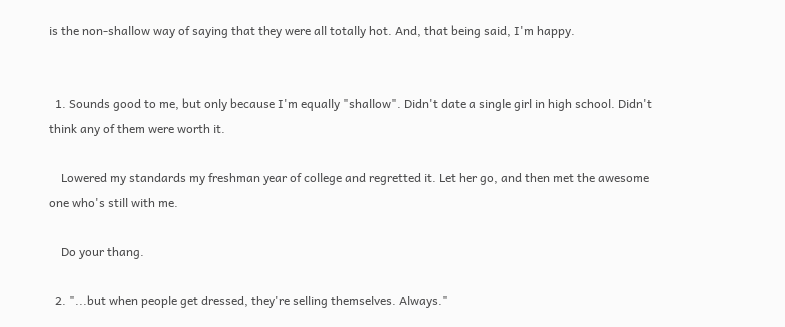is the non-shallow way of saying that they were all totally hot. And, that being said, I'm happy.


  1. Sounds good to me, but only because I'm equally "shallow". Didn't date a single girl in high school. Didn't think any of them were worth it.

    Lowered my standards my freshman year of college and regretted it. Let her go, and then met the awesome one who's still with me.

    Do your thang.

  2. "...but when people get dressed, they're selling themselves. Always."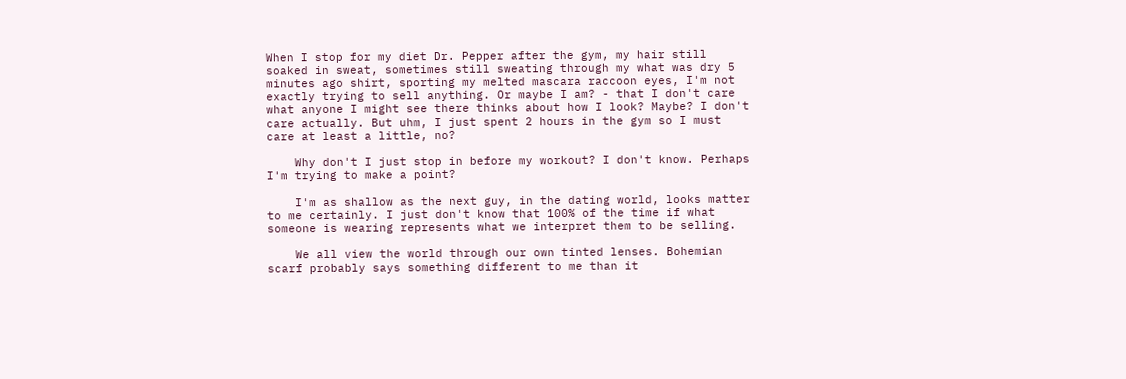When I stop for my diet Dr. Pepper after the gym, my hair still soaked in sweat, sometimes still sweating through my what was dry 5 minutes ago shirt, sporting my melted mascara raccoon eyes, I'm not exactly trying to sell anything. Or maybe I am? - that I don't care what anyone I might see there thinks about how I look? Maybe? I don't care actually. But uhm, I just spent 2 hours in the gym so I must care at least a little, no?

    Why don't I just stop in before my workout? I don't know. Perhaps I'm trying to make a point?

    I'm as shallow as the next guy, in the dating world, looks matter to me certainly. I just don't know that 100% of the time if what someone is wearing represents what we interpret them to be selling.

    We all view the world through our own tinted lenses. Bohemian scarf probably says something different to me than it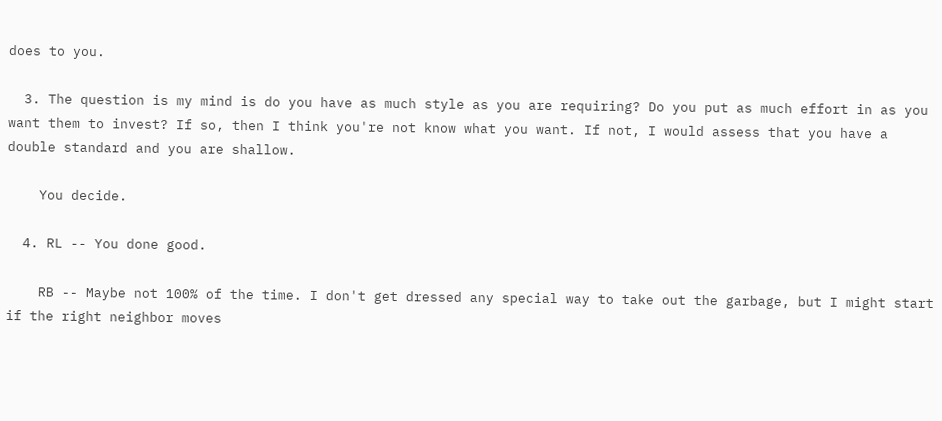does to you.

  3. The question is my mind is do you have as much style as you are requiring? Do you put as much effort in as you want them to invest? If so, then I think you're not know what you want. If not, I would assess that you have a double standard and you are shallow.

    You decide.

  4. RL -- You done good.

    RB -- Maybe not 100% of the time. I don't get dressed any special way to take out the garbage, but I might start if the right neighbor moves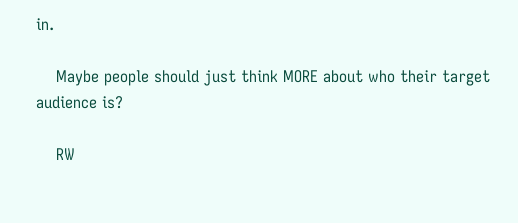in.

    Maybe people should just think MORE about who their target audience is?

    RW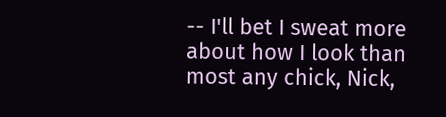-- I'll bet I sweat more about how I look than most any chick, Nick,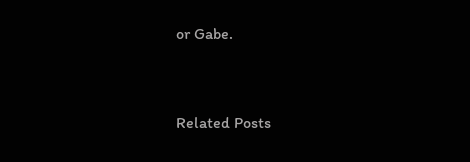or Gabe.



Related Posts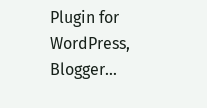Plugin for WordPress, Blogger...